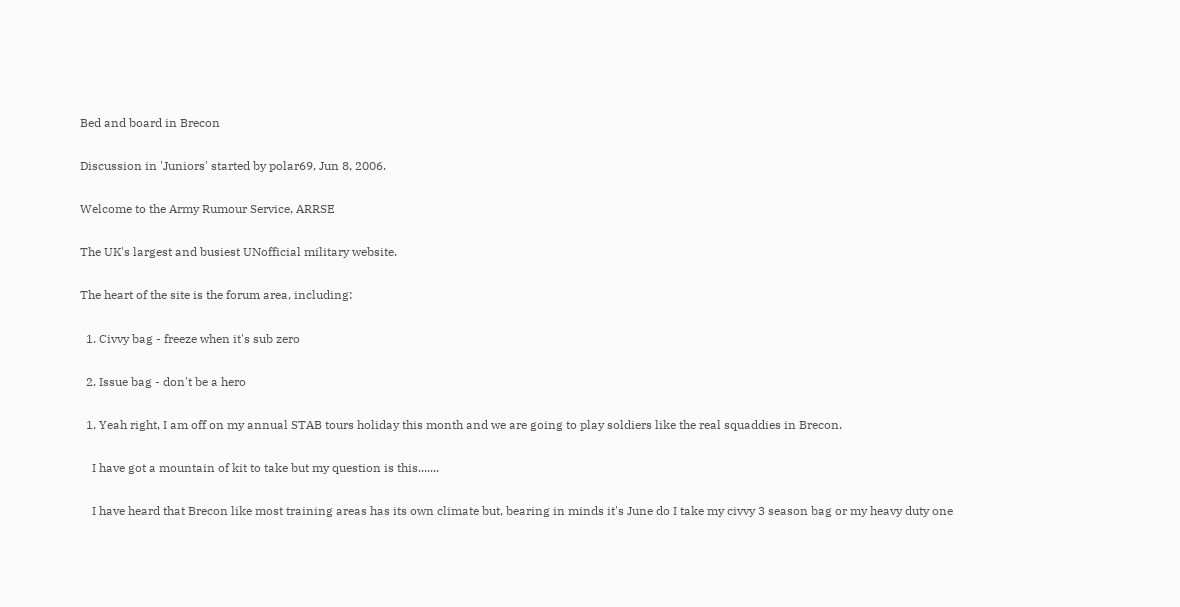Bed and board in Brecon

Discussion in 'Juniors' started by polar69, Jun 8, 2006.

Welcome to the Army Rumour Service, ARRSE

The UK's largest and busiest UNofficial military website.

The heart of the site is the forum area, including:

  1. Civvy bag - freeze when it's sub zero

  2. Issue bag - don't be a hero

  1. Yeah right, I am off on my annual STAB tours holiday this month and we are going to play soldiers like the real squaddies in Brecon.

    I have got a mountain of kit to take but my question is this.......

    I have heard that Brecon like most training areas has its own climate but, bearing in minds it's June do I take my civvy 3 season bag or my heavy duty one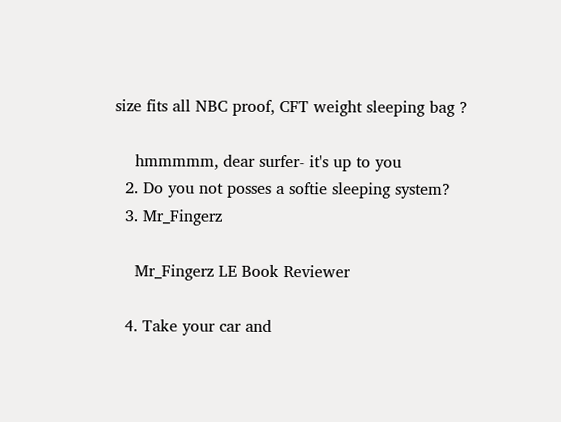size fits all NBC proof, CFT weight sleeping bag ?

    hmmmmm, dear surfer- it's up to you
  2. Do you not posses a softie sleeping system?
  3. Mr_Fingerz

    Mr_Fingerz LE Book Reviewer

  4. Take your car and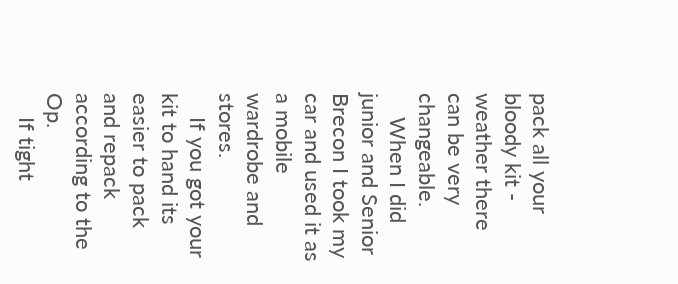pack all your bloody kit - weather there can be very changeable.
    When I did junior and Senior Brecon I took my car and used it as a mobile wardrobe and stores.
    If you got your kit to hand its easier to pack and repack according to the Op.
    If tight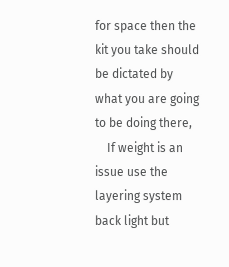for space then the kit you take should be dictated by what you are going to be doing there,
    If weight is an issue use the layering system back light but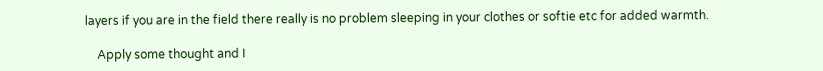layers if you are in the field there really is no problem sleeping in your clothes or softie etc for added warmth.

    Apply some thought and I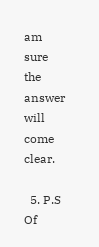am sure the answer will come clear.

  5. P.S Of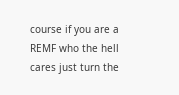course if you are a REMF who the hell cares just turn the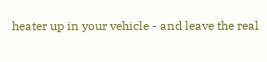heater up in your vehicle - and leave the real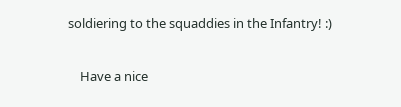soldiering to the squaddies in the Infantry! :)

    Have a nice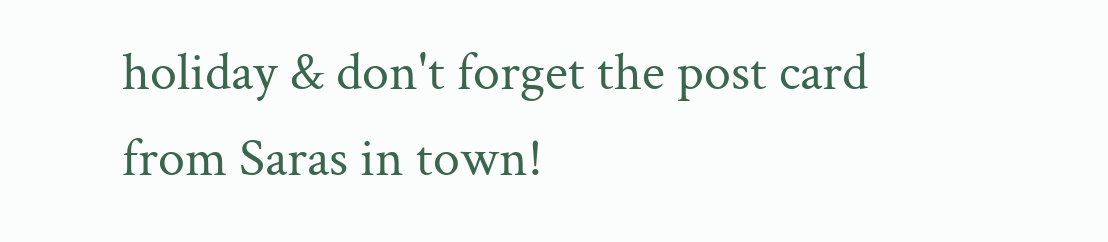holiday & don't forget the post card from Saras in town!